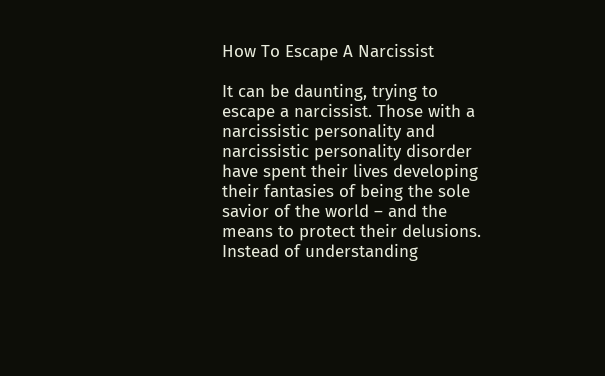How To Escape A Narcissist

It can be daunting, trying to escape a narcissist. Those with a narcissistic personality and narcissistic personality disorder have spent their lives developing their fantasies of being the sole savior of the world – and the means to protect their delusions. Instead of understanding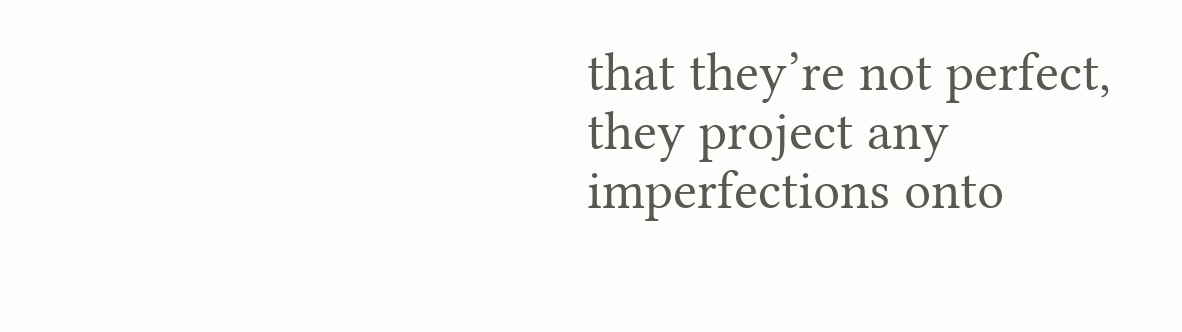that they’re not perfect, they project any imperfections onto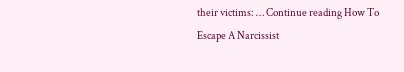their victims: … Continue reading How To Escape A Narcissist